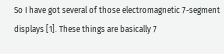So I have got several of those electromagnetic 7-segment displays [1]. These things are basically 7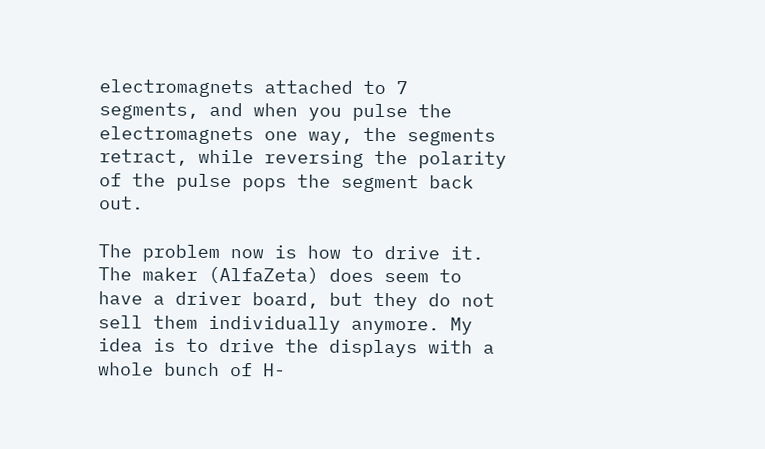electromagnets attached to 7 segments, and when you pulse the electromagnets one way, the segments retract, while reversing the polarity of the pulse pops the segment back out.

The problem now is how to drive it. The maker (AlfaZeta) does seem to have a driver board, but they do not sell them individually anymore. My idea is to drive the displays with a whole bunch of H-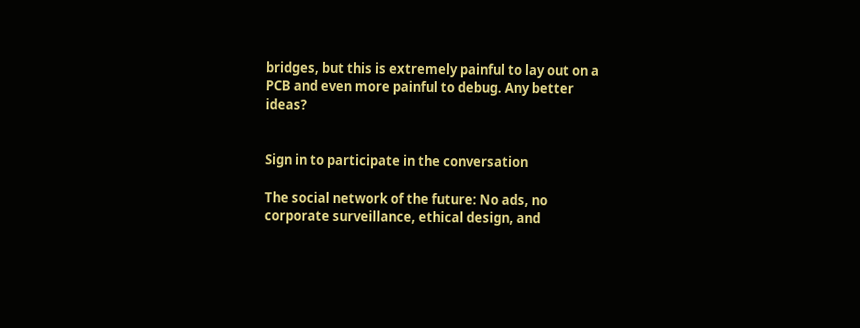bridges, but this is extremely painful to lay out on a PCB and even more painful to debug. Any better ideas?


Sign in to participate in the conversation

The social network of the future: No ads, no corporate surveillance, ethical design, and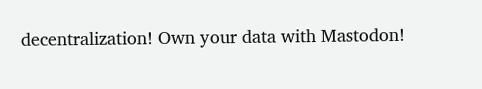decentralization! Own your data with Mastodon!